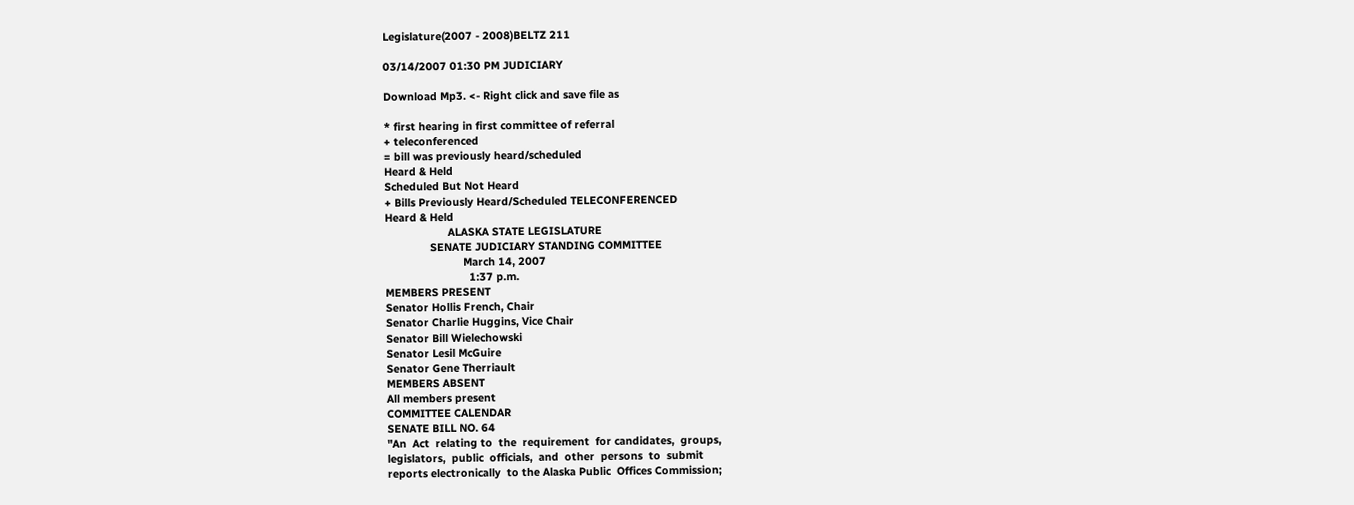Legislature(2007 - 2008)BELTZ 211

03/14/2007 01:30 PM JUDICIARY

Download Mp3. <- Right click and save file as

* first hearing in first committee of referral
+ teleconferenced
= bill was previously heard/scheduled
Heard & Held
Scheduled But Not Heard
+ Bills Previously Heard/Scheduled TELECONFERENCED
Heard & Held
                     ALASKA STATE LEGISLATURE
               SENATE JUDICIARY STANDING COMMITTEE
                          March 14, 2007
                            1:37 p.m.
MEMBERS PRESENT
Senator Hollis French, Chair
Senator Charlie Huggins, Vice Chair
Senator Bill Wielechowski
Senator Lesil McGuire
Senator Gene Therriault
MEMBERS ABSENT
All members present
COMMITTEE CALENDAR
SENATE BILL NO. 64
"An  Act  relating to  the  requirement  for candidates,  groups,
legislators,  public  officials,  and  other  persons  to  submit
reports electronically  to the Alaska Public  Offices Commission;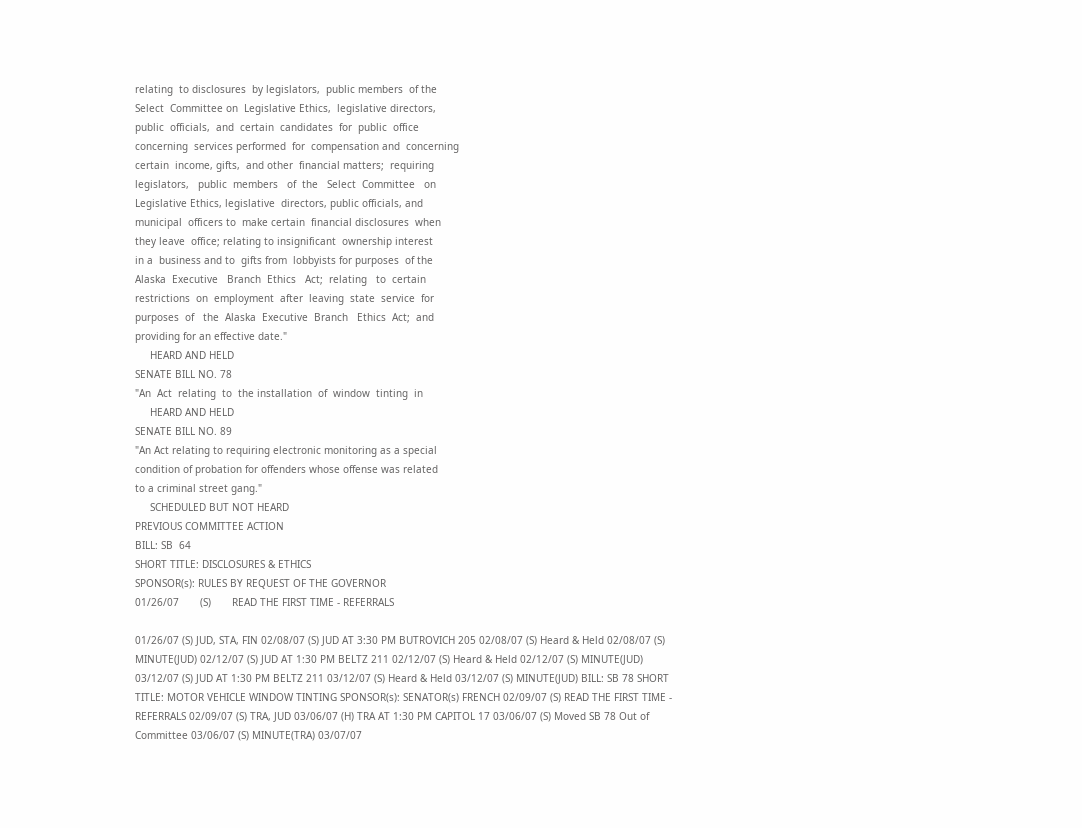relating  to disclosures  by legislators,  public members  of the
Select  Committee on  Legislative Ethics,  legislative directors,
public  officials,  and  certain  candidates  for  public  office
concerning  services performed  for  compensation and  concerning
certain  income, gifts,  and other  financial matters;  requiring
legislators,   public  members   of  the   Select  Committee   on
Legislative Ethics, legislative  directors, public officials, and
municipal  officers to  make certain  financial disclosures  when
they leave  office; relating to insignificant  ownership interest
in a  business and to  gifts from  lobbyists for purposes  of the
Alaska  Executive   Branch  Ethics   Act;  relating   to  certain
restrictions  on  employment  after  leaving  state  service  for
purposes  of   the  Alaska  Executive  Branch   Ethics  Act;  and
providing for an effective date."
     HEARD AND HELD
SENATE BILL NO. 78
"An  Act  relating  to  the installation  of  window  tinting  in
     HEARD AND HELD
SENATE BILL NO. 89
"An Act relating to requiring electronic monitoring as a special
condition of probation for offenders whose offense was related
to a criminal street gang."
     SCHEDULED BUT NOT HEARD
PREVIOUS COMMITTEE ACTION
BILL: SB  64
SHORT TITLE: DISCLOSURES & ETHICS
SPONSOR(s): RULES BY REQUEST OF THE GOVERNOR
01/26/07       (S)       READ THE FIRST TIME - REFERRALS

01/26/07 (S) JUD, STA, FIN 02/08/07 (S) JUD AT 3:30 PM BUTROVICH 205 02/08/07 (S) Heard & Held 02/08/07 (S) MINUTE(JUD) 02/12/07 (S) JUD AT 1:30 PM BELTZ 211 02/12/07 (S) Heard & Held 02/12/07 (S) MINUTE(JUD) 03/12/07 (S) JUD AT 1:30 PM BELTZ 211 03/12/07 (S) Heard & Held 03/12/07 (S) MINUTE(JUD) BILL: SB 78 SHORT TITLE: MOTOR VEHICLE WINDOW TINTING SPONSOR(s): SENATOR(s) FRENCH 02/09/07 (S) READ THE FIRST TIME - REFERRALS 02/09/07 (S) TRA, JUD 03/06/07 (H) TRA AT 1:30 PM CAPITOL 17 03/06/07 (S) Moved SB 78 Out of Committee 03/06/07 (S) MINUTE(TRA) 03/07/07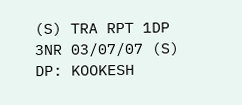(S) TRA RPT 1DP 3NR 03/07/07 (S) DP: KOOKESH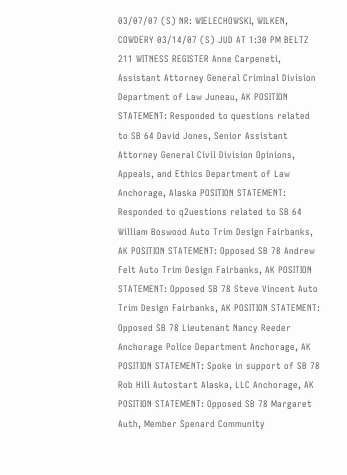03/07/07 (S) NR: WIELECHOWSKI, WILKEN, COWDERY 03/14/07 (S) JUD AT 1:30 PM BELTZ 211 WITNESS REGISTER Anne Carpeneti, Assistant Attorney General Criminal Division Department of Law Juneau, AK POSITION STATEMENT: Responded to questions related to SB 64 David Jones, Senior Assistant Attorney General Civil Division Opinions, Appeals, and Ethics Department of Law Anchorage, Alaska POSITION STATEMENT: Responded to q2uestions related to SB 64 William Boswood Auto Trim Design Fairbanks, AK POSITION STATEMENT: Opposed SB 78 Andrew Felt Auto Trim Design Fairbanks, AK POSITION STATEMENT: Opposed SB 78 Steve Vincent Auto Trim Design Fairbanks, AK POSITION STATEMENT: Opposed SB 78 Lieutenant Nancy Reeder Anchorage Police Department Anchorage, AK POSITION STATEMENT: Spoke in support of SB 78 Rob Hill Autostart Alaska, LLC Anchorage, AK POSITION STATEMENT: Opposed SB 78 Margaret Auth, Member Spenard Community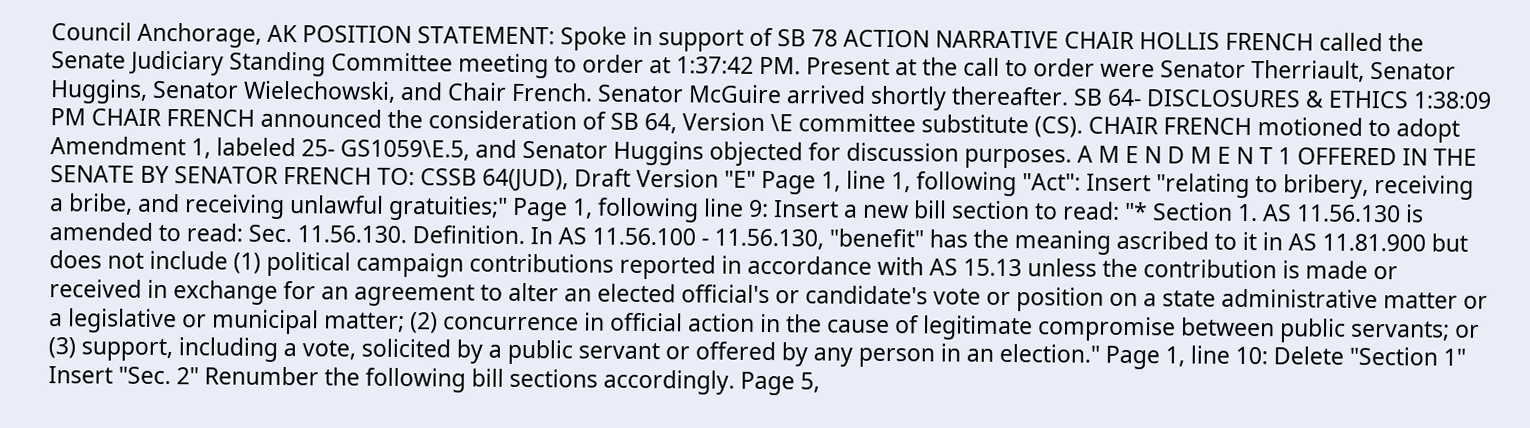Council Anchorage, AK POSITION STATEMENT: Spoke in support of SB 78 ACTION NARRATIVE CHAIR HOLLIS FRENCH called the Senate Judiciary Standing Committee meeting to order at 1:37:42 PM. Present at the call to order were Senator Therriault, Senator Huggins, Senator Wielechowski, and Chair French. Senator McGuire arrived shortly thereafter. SB 64- DISCLOSURES & ETHICS 1:38:09 PM CHAIR FRENCH announced the consideration of SB 64, Version \E committee substitute (CS). CHAIR FRENCH motioned to adopt Amendment 1, labeled 25- GS1059\E.5, and Senator Huggins objected for discussion purposes. A M E N D M E N T 1 OFFERED IN THE SENATE BY SENATOR FRENCH TO: CSSB 64(JUD), Draft Version "E" Page 1, line 1, following "Act": Insert "relating to bribery, receiving a bribe, and receiving unlawful gratuities;" Page 1, following line 9: Insert a new bill section to read: "* Section 1. AS 11.56.130 is amended to read: Sec. 11.56.130. Definition. In AS 11.56.100 - 11.56.130, "benefit" has the meaning ascribed to it in AS 11.81.900 but does not include (1) political campaign contributions reported in accordance with AS 15.13 unless the contribution is made or received in exchange for an agreement to alter an elected official's or candidate's vote or position on a state administrative matter or a legislative or municipal matter; (2) concurrence in official action in the cause of legitimate compromise between public servants; or (3) support, including a vote, solicited by a public servant or offered by any person in an election." Page 1, line 10: Delete "Section 1" Insert "Sec. 2" Renumber the following bill sections accordingly. Page 5,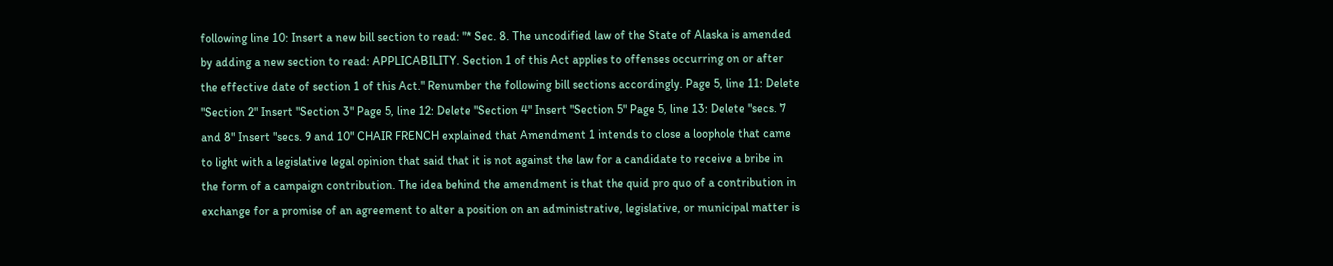following line 10: Insert a new bill section to read: "* Sec. 8. The uncodified law of the State of Alaska is amended by adding a new section to read: APPLICABILITY. Section 1 of this Act applies to offenses occurring on or after the effective date of section 1 of this Act." Renumber the following bill sections accordingly. Page 5, line 11: Delete "Section 2" Insert "Section 3" Page 5, line 12: Delete "Section 4" Insert "Section 5" Page 5, line 13: Delete "secs. 7 and 8" Insert "secs. 9 and 10" CHAIR FRENCH explained that Amendment 1 intends to close a loophole that came to light with a legislative legal opinion that said that it is not against the law for a candidate to receive a bribe in the form of a campaign contribution. The idea behind the amendment is that the quid pro quo of a contribution in exchange for a promise of an agreement to alter a position on an administrative, legislative, or municipal matter is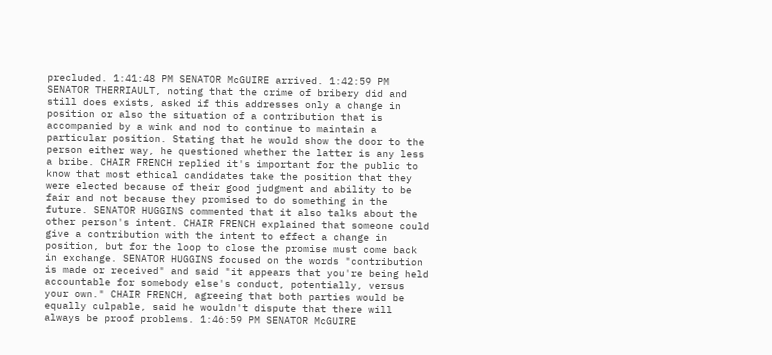precluded. 1:41:48 PM SENATOR McGUIRE arrived. 1:42:59 PM SENATOR THERRIAULT, noting that the crime of bribery did and still does exists, asked if this addresses only a change in position or also the situation of a contribution that is accompanied by a wink and nod to continue to maintain a particular position. Stating that he would show the door to the person either way, he questioned whether the latter is any less a bribe. CHAIR FRENCH replied it's important for the public to know that most ethical candidates take the position that they were elected because of their good judgment and ability to be fair and not because they promised to do something in the future. SENATOR HUGGINS commented that it also talks about the other person's intent. CHAIR FRENCH explained that someone could give a contribution with the intent to effect a change in position, but for the loop to close the promise must come back in exchange. SENATOR HUGGINS focused on the words "contribution is made or received" and said "it appears that you're being held accountable for somebody else's conduct, potentially, versus your own." CHAIR FRENCH, agreeing that both parties would be equally culpable, said he wouldn't dispute that there will always be proof problems. 1:46:59 PM SENATOR McGUIRE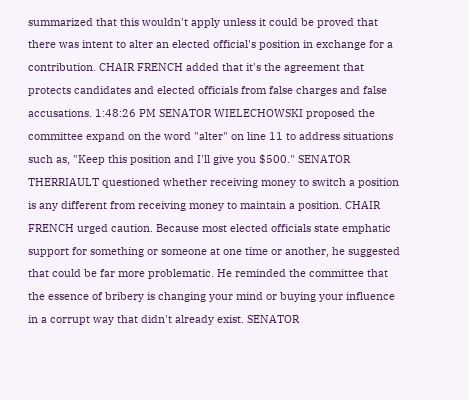summarized that this wouldn't apply unless it could be proved that there was intent to alter an elected official's position in exchange for a contribution. CHAIR FRENCH added that it's the agreement that protects candidates and elected officials from false charges and false accusations. 1:48:26 PM SENATOR WIELECHOWSKI proposed the committee expand on the word "alter" on line 11 to address situations such as, "Keep this position and I'll give you $500." SENATOR THERRIAULT questioned whether receiving money to switch a position is any different from receiving money to maintain a position. CHAIR FRENCH urged caution. Because most elected officials state emphatic support for something or someone at one time or another, he suggested that could be far more problematic. He reminded the committee that the essence of bribery is changing your mind or buying your influence in a corrupt way that didn't already exist. SENATOR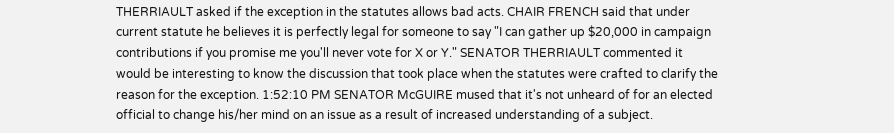THERRIAULT asked if the exception in the statutes allows bad acts. CHAIR FRENCH said that under current statute he believes it is perfectly legal for someone to say "I can gather up $20,000 in campaign contributions if you promise me you'll never vote for X or Y." SENATOR THERRIAULT commented it would be interesting to know the discussion that took place when the statutes were crafted to clarify the reason for the exception. 1:52:10 PM SENATOR McGUIRE mused that it's not unheard of for an elected official to change his/her mind on an issue as a result of increased understanding of a subject.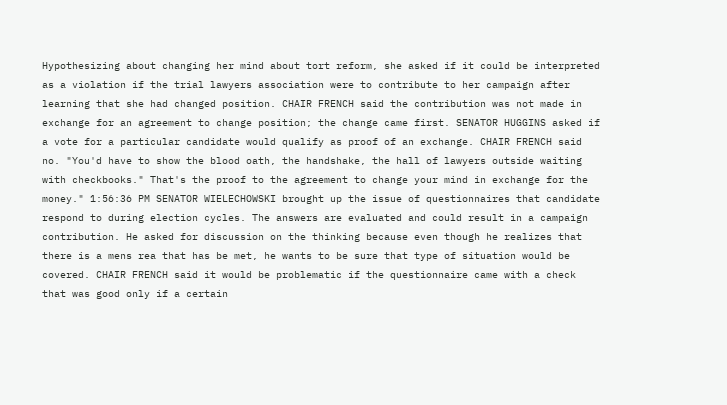Hypothesizing about changing her mind about tort reform, she asked if it could be interpreted as a violation if the trial lawyers association were to contribute to her campaign after learning that she had changed position. CHAIR FRENCH said the contribution was not made in exchange for an agreement to change position; the change came first. SENATOR HUGGINS asked if a vote for a particular candidate would qualify as proof of an exchange. CHAIR FRENCH said no. "You'd have to show the blood oath, the handshake, the hall of lawyers outside waiting with checkbooks." That's the proof to the agreement to change your mind in exchange for the money." 1:56:36 PM SENATOR WIELECHOWSKI brought up the issue of questionnaires that candidate respond to during election cycles. The answers are evaluated and could result in a campaign contribution. He asked for discussion on the thinking because even though he realizes that there is a mens rea that has be met, he wants to be sure that type of situation would be covered. CHAIR FRENCH said it would be problematic if the questionnaire came with a check that was good only if a certain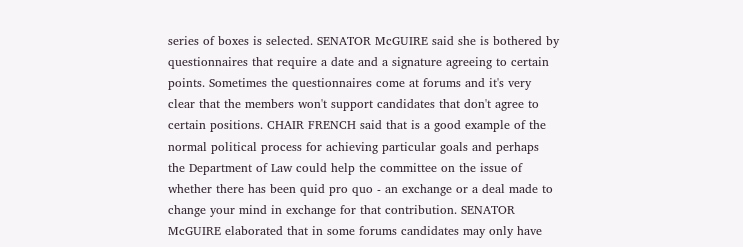series of boxes is selected. SENATOR McGUIRE said she is bothered by questionnaires that require a date and a signature agreeing to certain points. Sometimes the questionnaires come at forums and it's very clear that the members won't support candidates that don't agree to certain positions. CHAIR FRENCH said that is a good example of the normal political process for achieving particular goals and perhaps the Department of Law could help the committee on the issue of whether there has been quid pro quo - an exchange or a deal made to change your mind in exchange for that contribution. SENATOR McGUIRE elaborated that in some forums candidates may only have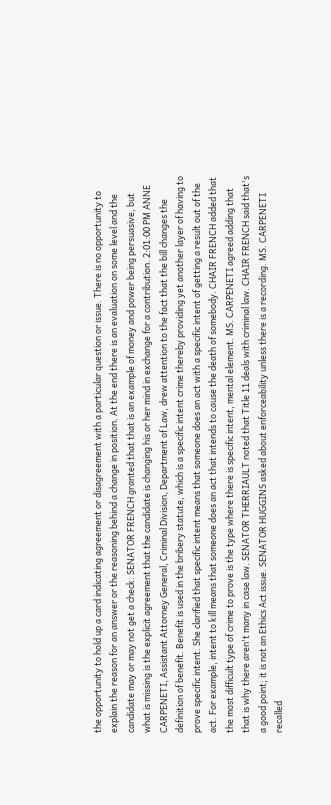the opportunity to hold up a card indicating agreement or disagreement with a particular question or issue. There is no opportunity to explain the reason for an answer or the reasoning behind a change in position. At the end there is an evaluation on some level and the candidate may or may not get a check. SENATOR FRENCH granted that that is an example of money and power being persuasive, but what is missing is the explicit agreement that the candidate is changing his or her mind in exchange for a contribution. 2:01:00 PM ANNE CARPENETI, Assistant Attorney General, Criminal Division, Department of Law, drew attention to the fact that the bill changes the definition of benefit. Benefit is used in the bribery statute, which is a specific intent crime thereby providing yet another layer of having to prove specific intent. She clarified that specific intent means that someone does an act with a specific intent of getting a result out of the act. For example, intent to kill means that someone does an act that intends to cause the death of somebody. CHAIR FRENCH added that the most difficult type of crime to prove is the type where there is specific intent, mental element. MS. CARPENETI agreed adding that that is why there aren't many in case law. SENATOR THERRIAULT noted that Title 11 deals with criminal law. CHAIR FRENCH said that's a good point; it is not an Ethics Act issue. SENATOR HUGGINS asked about enforceability unless there is a recording. MS. CARPENETI recalled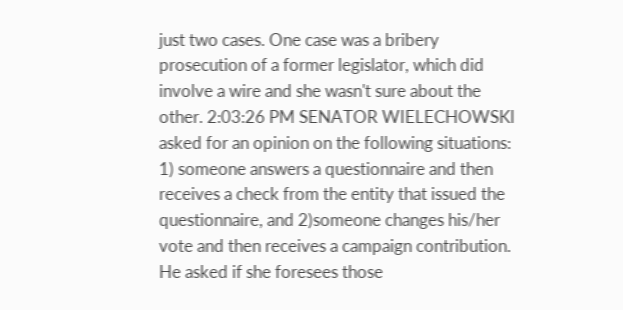just two cases. One case was a bribery prosecution of a former legislator, which did involve a wire and she wasn't sure about the other. 2:03:26 PM SENATOR WIELECHOWSKI asked for an opinion on the following situations: 1) someone answers a questionnaire and then receives a check from the entity that issued the questionnaire, and 2)someone changes his/her vote and then receives a campaign contribution. He asked if she foresees those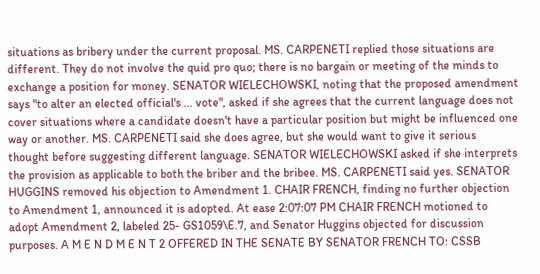situations as bribery under the current proposal. MS. CARPENETI replied those situations are different. They do not involve the quid pro quo; there is no bargain or meeting of the minds to exchange a position for money. SENATOR WIELECHOWSKI, noting that the proposed amendment says "to alter an elected official's ... vote", asked if she agrees that the current language does not cover situations where a candidate doesn't have a particular position but might be influenced one way or another. MS. CARPENETI said she does agree, but she would want to give it serious thought before suggesting different language. SENATOR WIELECHOWSKI asked if she interprets the provision as applicable to both the briber and the bribee. MS. CARPENETI said yes. SENATOR HUGGINS removed his objection to Amendment 1. CHAIR FRENCH, finding no further objection to Amendment 1, announced it is adopted. At ease 2:07:07 PM CHAIR FRENCH motioned to adopt Amendment 2, labeled 25- GS1059\E.7, and Senator Huggins objected for discussion purposes. A M E N D M E N T 2 OFFERED IN THE SENATE BY SENATOR FRENCH TO: CSSB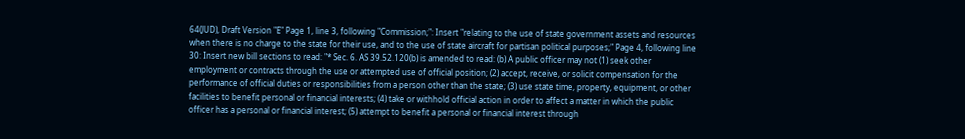64(JUD), Draft Version "E" Page 1, line 3, following "Commission;": Insert "relating to the use of state government assets and resources when there is no charge to the state for their use, and to the use of state aircraft for partisan political purposes;" Page 4, following line 30: Insert new bill sections to read: "* Sec. 6. AS 39.52.120(b) is amended to read: (b) A public officer may not (1) seek other employment or contracts through the use or attempted use of official position; (2) accept, receive, or solicit compensation for the performance of official duties or responsibilities from a person other than the state; (3) use state time, property, equipment, or other facilities to benefit personal or financial interests; (4) take or withhold official action in order to affect a matter in which the public officer has a personal or financial interest; (5) attempt to benefit a personal or financial interest through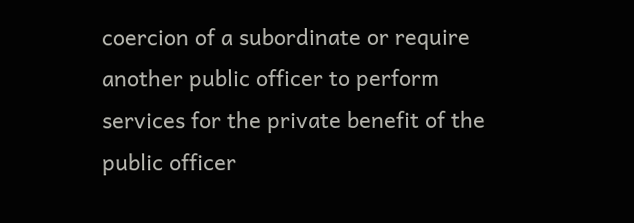coercion of a subordinate or require another public officer to perform services for the private benefit of the public officer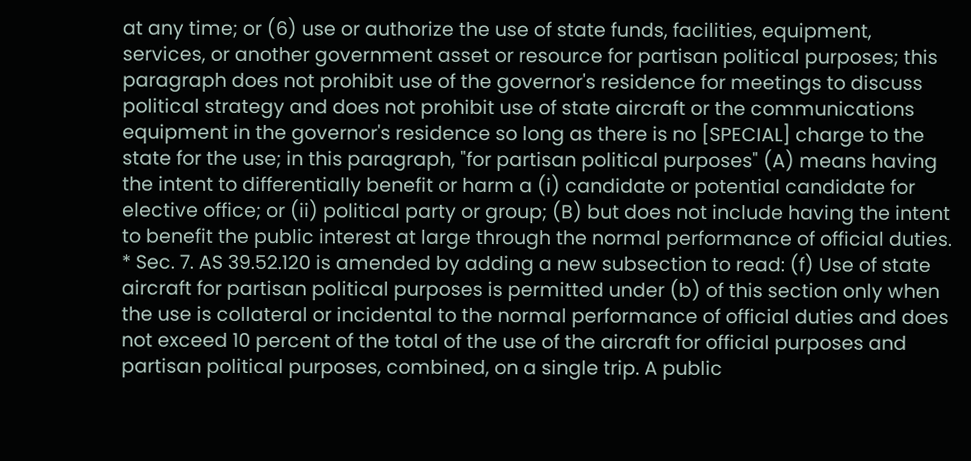at any time; or (6) use or authorize the use of state funds, facilities, equipment, services, or another government asset or resource for partisan political purposes; this paragraph does not prohibit use of the governor's residence for meetings to discuss political strategy and does not prohibit use of state aircraft or the communications equipment in the governor's residence so long as there is no [SPECIAL] charge to the state for the use; in this paragraph, "for partisan political purposes" (A) means having the intent to differentially benefit or harm a (i) candidate or potential candidate for elective office; or (ii) political party or group; (B) but does not include having the intent to benefit the public interest at large through the normal performance of official duties. * Sec. 7. AS 39.52.120 is amended by adding a new subsection to read: (f) Use of state aircraft for partisan political purposes is permitted under (b) of this section only when the use is collateral or incidental to the normal performance of official duties and does not exceed 10 percent of the total of the use of the aircraft for official purposes and partisan political purposes, combined, on a single trip. A public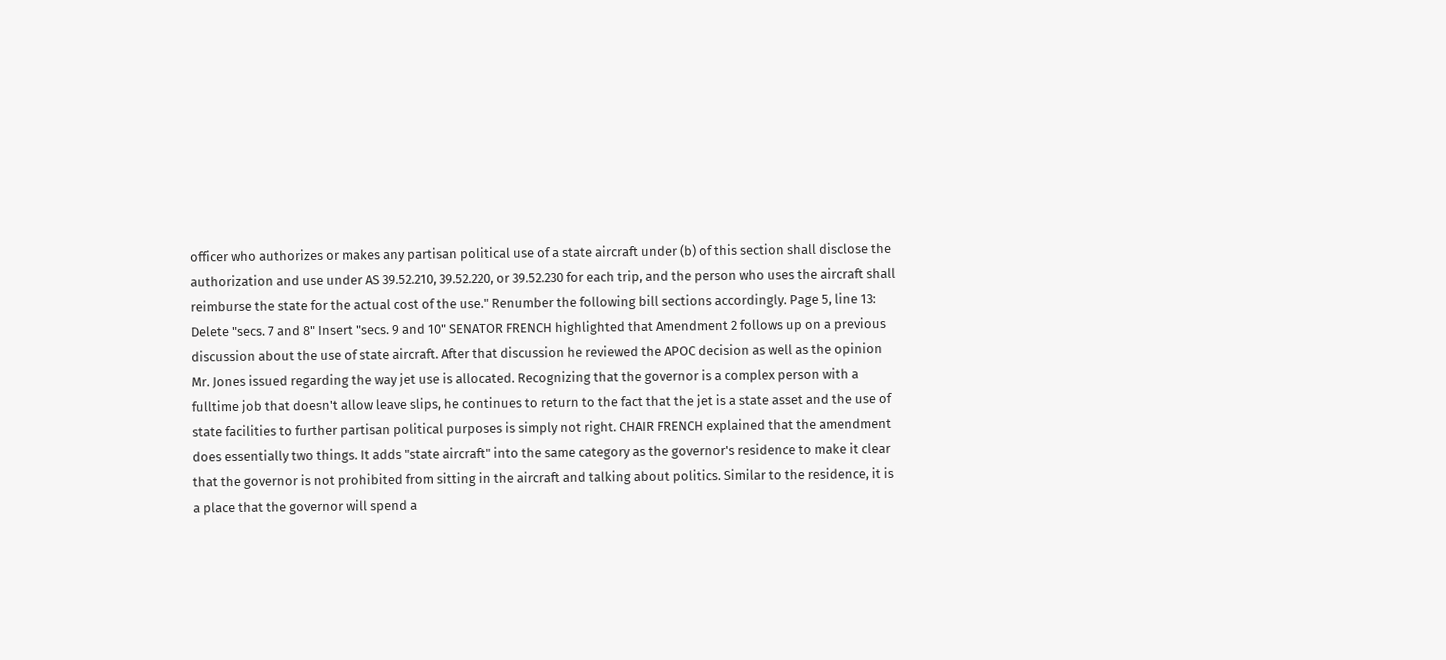officer who authorizes or makes any partisan political use of a state aircraft under (b) of this section shall disclose the authorization and use under AS 39.52.210, 39.52.220, or 39.52.230 for each trip, and the person who uses the aircraft shall reimburse the state for the actual cost of the use." Renumber the following bill sections accordingly. Page 5, line 13: Delete "secs. 7 and 8" Insert "secs. 9 and 10" SENATOR FRENCH highlighted that Amendment 2 follows up on a previous discussion about the use of state aircraft. After that discussion he reviewed the APOC decision as well as the opinion Mr. Jones issued regarding the way jet use is allocated. Recognizing that the governor is a complex person with a fulltime job that doesn't allow leave slips, he continues to return to the fact that the jet is a state asset and the use of state facilities to further partisan political purposes is simply not right. CHAIR FRENCH explained that the amendment does essentially two things. It adds "state aircraft" into the same category as the governor's residence to make it clear that the governor is not prohibited from sitting in the aircraft and talking about politics. Similar to the residence, it is a place that the governor will spend a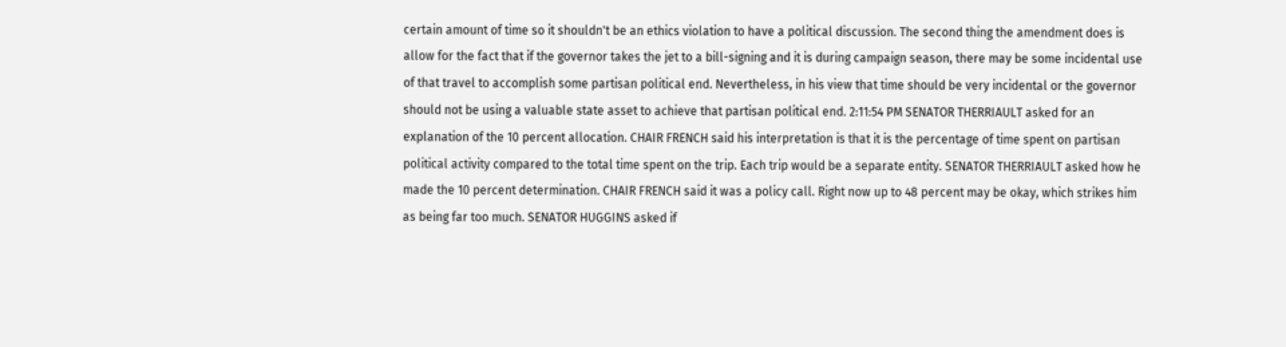certain amount of time so it shouldn't be an ethics violation to have a political discussion. The second thing the amendment does is allow for the fact that if the governor takes the jet to a bill-signing and it is during campaign season, there may be some incidental use of that travel to accomplish some partisan political end. Nevertheless, in his view that time should be very incidental or the governor should not be using a valuable state asset to achieve that partisan political end. 2:11:54 PM SENATOR THERRIAULT asked for an explanation of the 10 percent allocation. CHAIR FRENCH said his interpretation is that it is the percentage of time spent on partisan political activity compared to the total time spent on the trip. Each trip would be a separate entity. SENATOR THERRIAULT asked how he made the 10 percent determination. CHAIR FRENCH said it was a policy call. Right now up to 48 percent may be okay, which strikes him as being far too much. SENATOR HUGGINS asked if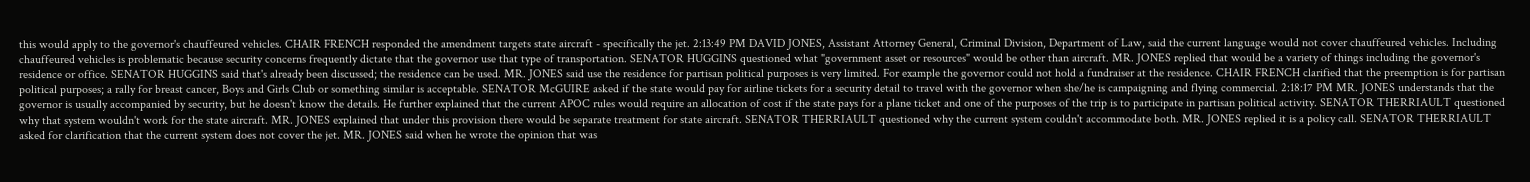this would apply to the governor's chauffeured vehicles. CHAIR FRENCH responded the amendment targets state aircraft - specifically the jet. 2:13:49 PM DAVID JONES, Assistant Attorney General, Criminal Division, Department of Law, said the current language would not cover chauffeured vehicles. Including chauffeured vehicles is problematic because security concerns frequently dictate that the governor use that type of transportation. SENATOR HUGGINS questioned what "government asset or resources" would be other than aircraft. MR. JONES replied that would be a variety of things including the governor's residence or office. SENATOR HUGGINS said that's already been discussed; the residence can be used. MR. JONES said use the residence for partisan political purposes is very limited. For example the governor could not hold a fundraiser at the residence. CHAIR FRENCH clarified that the preemption is for partisan political purposes; a rally for breast cancer, Boys and Girls Club or something similar is acceptable. SENATOR McGUIRE asked if the state would pay for airline tickets for a security detail to travel with the governor when she/he is campaigning and flying commercial. 2:18:17 PM MR. JONES understands that the governor is usually accompanied by security, but he doesn't know the details. He further explained that the current APOC rules would require an allocation of cost if the state pays for a plane ticket and one of the purposes of the trip is to participate in partisan political activity. SENATOR THERRIAULT questioned why that system wouldn't work for the state aircraft. MR. JONES explained that under this provision there would be separate treatment for state aircraft. SENATOR THERRIAULT questioned why the current system couldn't accommodate both. MR. JONES replied it is a policy call. SENATOR THERRIAULT asked for clarification that the current system does not cover the jet. MR. JONES said when he wrote the opinion that was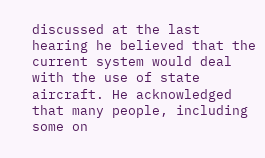discussed at the last hearing he believed that the current system would deal with the use of state aircraft. He acknowledged that many people, including some on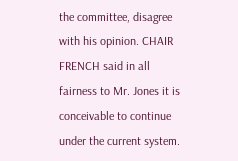the committee, disagree with his opinion. CHAIR FRENCH said in all fairness to Mr. Jones it is conceivable to continue under the current system.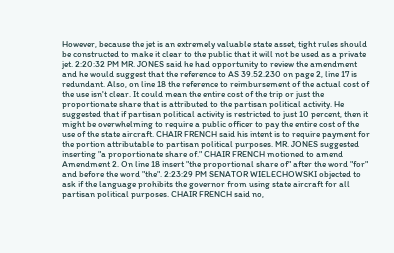However, because the jet is an extremely valuable state asset, tight rules should be constructed to make it clear to the public that it will not be used as a private jet. 2:20:32 PM MR. JONES said he had opportunity to review the amendment and he would suggest that the reference to AS 39.52.230 on page 2, line 17 is redundant. Also, on line 18 the reference to reimbursement of the actual cost of the use isn't clear. It could mean the entire cost of the trip or just the proportionate share that is attributed to the partisan political activity. He suggested that if partisan political activity is restricted to just 10 percent, then it might be overwhelming to require a public officer to pay the entire cost of the use of the state aircraft. CHAIR FRENCH said his intent is to require payment for the portion attributable to partisan political purposes. MR. JONES suggested inserting "a proportionate share of." CHAIR FRENCH motioned to amend Amendment 2. On line 18 insert "the proportional share of" after the word "for" and before the word "the". 2:23:29 PM SENATOR WIELECHOWSKI objected to ask if the language prohibits the governor from using state aircraft for all partisan political purposes. CHAIR FRENCH said no,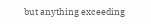but anything exceeding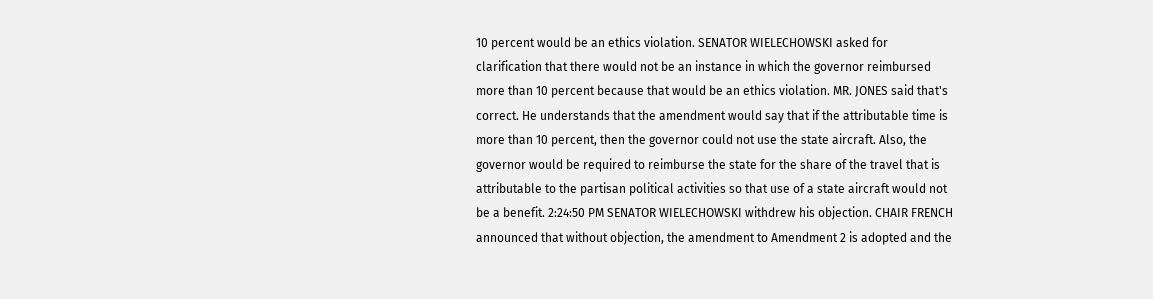10 percent would be an ethics violation. SENATOR WIELECHOWSKI asked for clarification that there would not be an instance in which the governor reimbursed more than 10 percent because that would be an ethics violation. MR. JONES said that's correct. He understands that the amendment would say that if the attributable time is more than 10 percent, then the governor could not use the state aircraft. Also, the governor would be required to reimburse the state for the share of the travel that is attributable to the partisan political activities so that use of a state aircraft would not be a benefit. 2:24:50 PM SENATOR WIELECHOWSKI withdrew his objection. CHAIR FRENCH announced that without objection, the amendment to Amendment 2 is adopted and the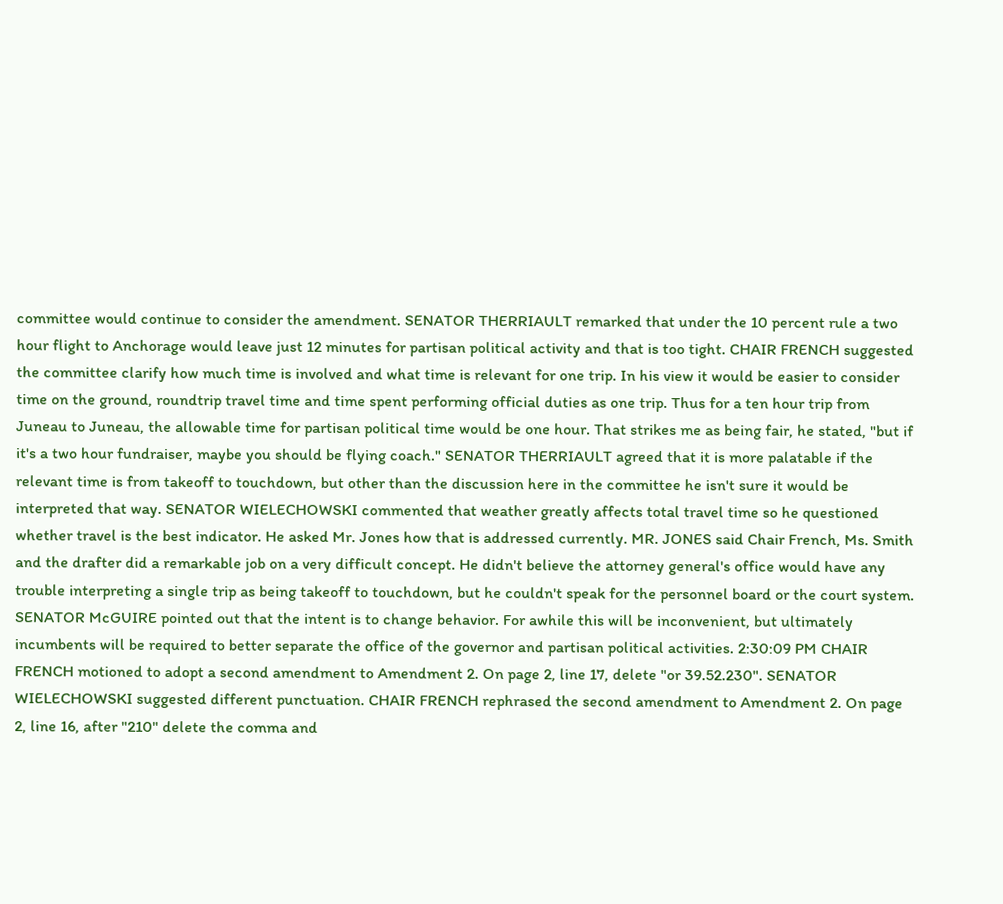committee would continue to consider the amendment. SENATOR THERRIAULT remarked that under the 10 percent rule a two hour flight to Anchorage would leave just 12 minutes for partisan political activity and that is too tight. CHAIR FRENCH suggested the committee clarify how much time is involved and what time is relevant for one trip. In his view it would be easier to consider time on the ground, roundtrip travel time and time spent performing official duties as one trip. Thus for a ten hour trip from Juneau to Juneau, the allowable time for partisan political time would be one hour. That strikes me as being fair, he stated, "but if it's a two hour fundraiser, maybe you should be flying coach." SENATOR THERRIAULT agreed that it is more palatable if the relevant time is from takeoff to touchdown, but other than the discussion here in the committee he isn't sure it would be interpreted that way. SENATOR WIELECHOWSKI commented that weather greatly affects total travel time so he questioned whether travel is the best indicator. He asked Mr. Jones how that is addressed currently. MR. JONES said Chair French, Ms. Smith and the drafter did a remarkable job on a very difficult concept. He didn't believe the attorney general's office would have any trouble interpreting a single trip as being takeoff to touchdown, but he couldn't speak for the personnel board or the court system. SENATOR McGUIRE pointed out that the intent is to change behavior. For awhile this will be inconvenient, but ultimately incumbents will be required to better separate the office of the governor and partisan political activities. 2:30:09 PM CHAIR FRENCH motioned to adopt a second amendment to Amendment 2. On page 2, line 17, delete "or 39.52.230". SENATOR WIELECHOWSKI suggested different punctuation. CHAIR FRENCH rephrased the second amendment to Amendment 2. On page 2, line 16, after "210" delete the comma and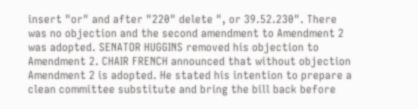insert "or" and after "220" delete ", or 39.52.230". There was no objection and the second amendment to Amendment 2 was adopted. SENATOR HUGGINS removed his objection to Amendment 2. CHAIR FRENCH announced that without objection Amendment 2 is adopted. He stated his intention to prepare a clean committee substitute and bring the bill back before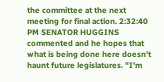the committee at the next meeting for final action. 2:32:40 PM SENATOR HUGGINS commented and he hopes that what is being done here doesn't haunt future legislatures. "I'm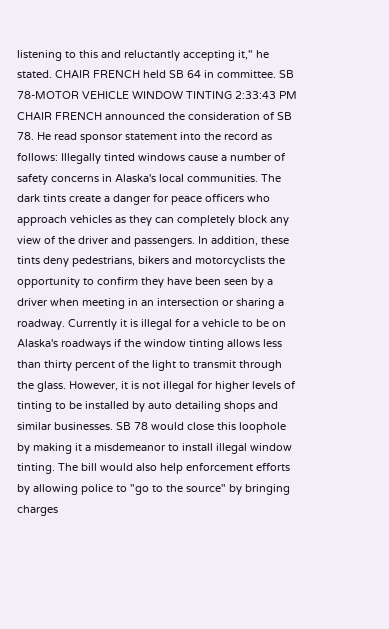listening to this and reluctantly accepting it," he stated. CHAIR FRENCH held SB 64 in committee. SB 78-MOTOR VEHICLE WINDOW TINTING 2:33:43 PM CHAIR FRENCH announced the consideration of SB 78. He read sponsor statement into the record as follows: Illegally tinted windows cause a number of safety concerns in Alaska's local communities. The dark tints create a danger for peace officers who approach vehicles as they can completely block any view of the driver and passengers. In addition, these tints deny pedestrians, bikers and motorcyclists the opportunity to confirm they have been seen by a driver when meeting in an intersection or sharing a roadway. Currently it is illegal for a vehicle to be on Alaska's roadways if the window tinting allows less than thirty percent of the light to transmit through the glass. However, it is not illegal for higher levels of tinting to be installed by auto detailing shops and similar businesses. SB 78 would close this loophole by making it a misdemeanor to install illegal window tinting. The bill would also help enforcement efforts by allowing police to "go to the source" by bringing charges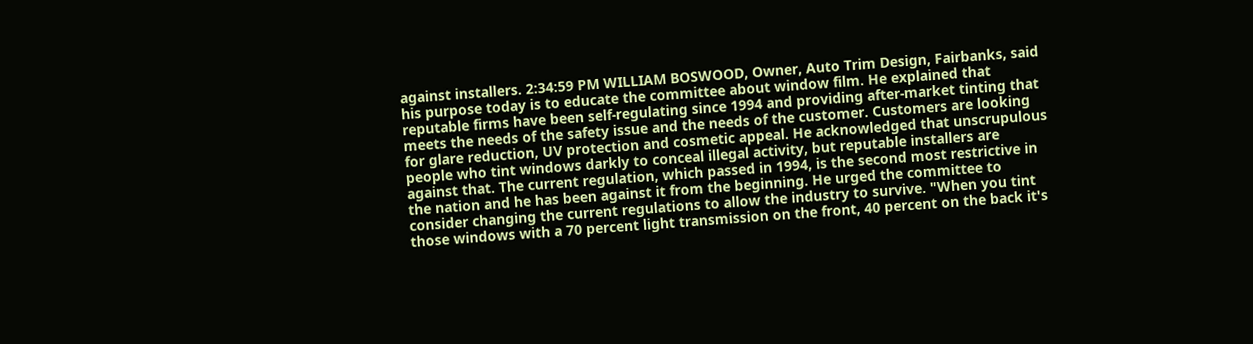against installers. 2:34:59 PM WILLIAM BOSWOOD, Owner, Auto Trim Design, Fairbanks, said his purpose today is to educate the committee about window film. He explained that reputable firms have been self-regulating since 1994 and providing after-market tinting that meets the needs of the safety issue and the needs of the customer. Customers are looking for glare reduction, UV protection and cosmetic appeal. He acknowledged that unscrupulous people who tint windows darkly to conceal illegal activity, but reputable installers are against that. The current regulation, which passed in 1994, is the second most restrictive in the nation and he has been against it from the beginning. He urged the committee to consider changing the current regulations to allow the industry to survive. "When you tint those windows with a 70 percent light transmission on the front, 40 percent on the back it's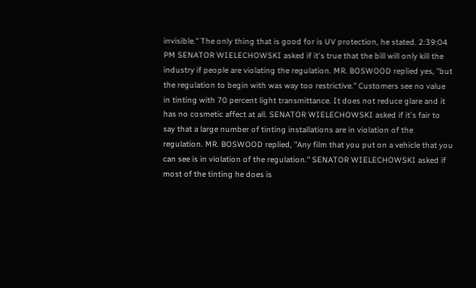invisible." The only thing that is good for is UV protection, he stated. 2:39:04 PM SENATOR WIELECHOWSKI asked if it's true that the bill will only kill the industry if people are violating the regulation. MR. BOSWOOD replied yes, "but the regulation to begin with was way too restrictive." Customers see no value in tinting with 70 percent light transmittance. It does not reduce glare and it has no cosmetic affect at all. SENATOR WIELECHOWSKI asked if it's fair to say that a large number of tinting installations are in violation of the regulation. MR. BOSWOOD replied, "Any film that you put on a vehicle that you can see is in violation of the regulation." SENATOR WIELECHOWSKI asked if most of the tinting he does is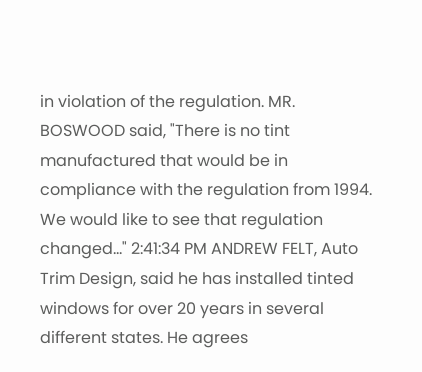in violation of the regulation. MR. BOSWOOD said, "There is no tint manufactured that would be in compliance with the regulation from 1994. We would like to see that regulation changed..." 2:41:34 PM ANDREW FELT, Auto Trim Design, said he has installed tinted windows for over 20 years in several different states. He agrees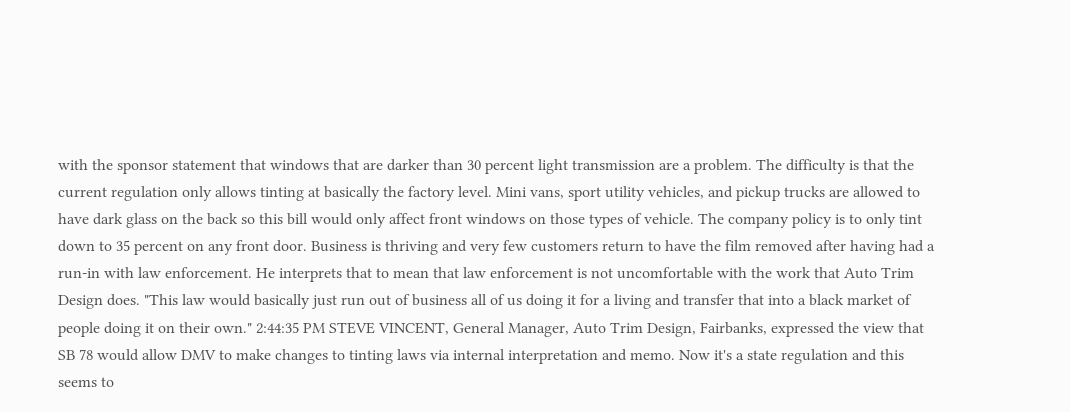with the sponsor statement that windows that are darker than 30 percent light transmission are a problem. The difficulty is that the current regulation only allows tinting at basically the factory level. Mini vans, sport utility vehicles, and pickup trucks are allowed to have dark glass on the back so this bill would only affect front windows on those types of vehicle. The company policy is to only tint down to 35 percent on any front door. Business is thriving and very few customers return to have the film removed after having had a run-in with law enforcement. He interprets that to mean that law enforcement is not uncomfortable with the work that Auto Trim Design does. "This law would basically just run out of business all of us doing it for a living and transfer that into a black market of people doing it on their own." 2:44:35 PM STEVE VINCENT, General Manager, Auto Trim Design, Fairbanks, expressed the view that SB 78 would allow DMV to make changes to tinting laws via internal interpretation and memo. Now it's a state regulation and this seems to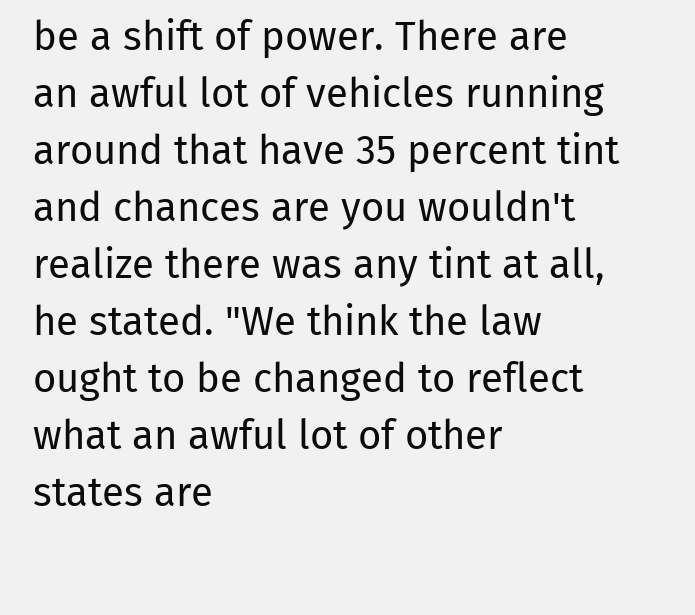be a shift of power. There are an awful lot of vehicles running around that have 35 percent tint and chances are you wouldn't realize there was any tint at all, he stated. "We think the law ought to be changed to reflect what an awful lot of other states are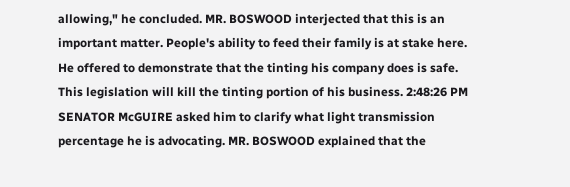allowing," he concluded. MR. BOSWOOD interjected that this is an important matter. People's ability to feed their family is at stake here. He offered to demonstrate that the tinting his company does is safe. This legislation will kill the tinting portion of his business. 2:48:26 PM SENATOR McGUIRE asked him to clarify what light transmission percentage he is advocating. MR. BOSWOOD explained that the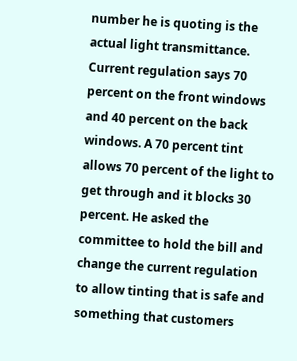number he is quoting is the actual light transmittance. Current regulation says 70 percent on the front windows and 40 percent on the back windows. A 70 percent tint allows 70 percent of the light to get through and it blocks 30 percent. He asked the committee to hold the bill and change the current regulation to allow tinting that is safe and something that customers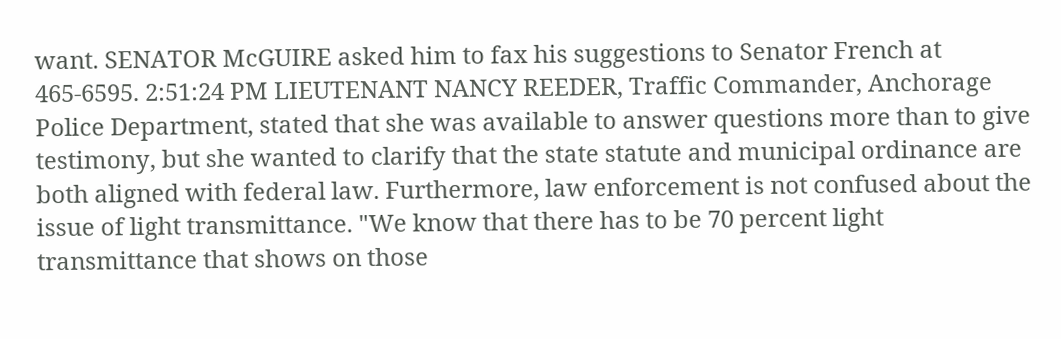want. SENATOR McGUIRE asked him to fax his suggestions to Senator French at 465-6595. 2:51:24 PM LIEUTENANT NANCY REEDER, Traffic Commander, Anchorage Police Department, stated that she was available to answer questions more than to give testimony, but she wanted to clarify that the state statute and municipal ordinance are both aligned with federal law. Furthermore, law enforcement is not confused about the issue of light transmittance. "We know that there has to be 70 percent light transmittance that shows on those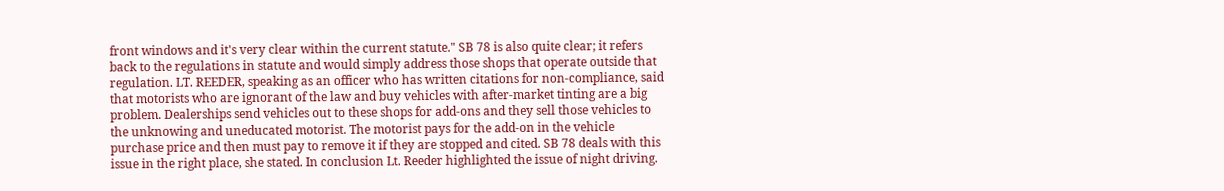front windows and it's very clear within the current statute." SB 78 is also quite clear; it refers back to the regulations in statute and would simply address those shops that operate outside that regulation. LT. REEDER, speaking as an officer who has written citations for non-compliance, said that motorists who are ignorant of the law and buy vehicles with after-market tinting are a big problem. Dealerships send vehicles out to these shops for add-ons and they sell those vehicles to the unknowing and uneducated motorist. The motorist pays for the add-on in the vehicle purchase price and then must pay to remove it if they are stopped and cited. SB 78 deals with this issue in the right place, she stated. In conclusion Lt. Reeder highlighted the issue of night driving.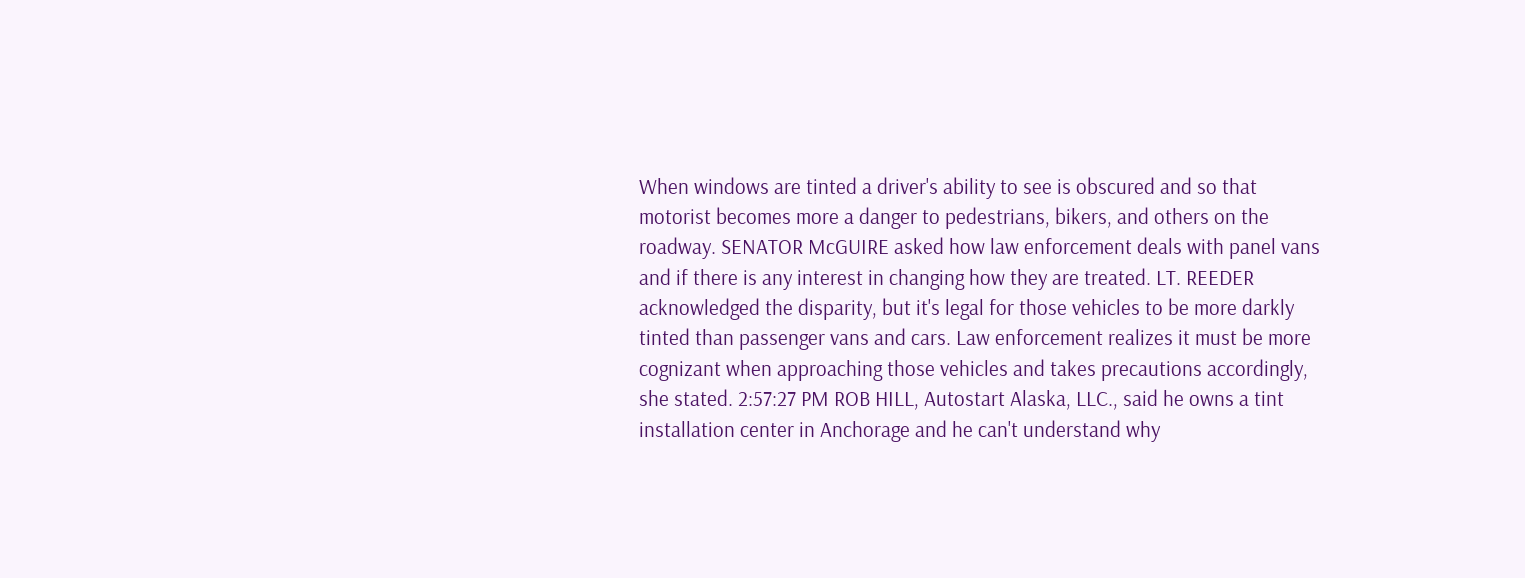When windows are tinted a driver's ability to see is obscured and so that motorist becomes more a danger to pedestrians, bikers, and others on the roadway. SENATOR McGUIRE asked how law enforcement deals with panel vans and if there is any interest in changing how they are treated. LT. REEDER acknowledged the disparity, but it's legal for those vehicles to be more darkly tinted than passenger vans and cars. Law enforcement realizes it must be more cognizant when approaching those vehicles and takes precautions accordingly, she stated. 2:57:27 PM ROB HILL, Autostart Alaska, LLC., said he owns a tint installation center in Anchorage and he can't understand why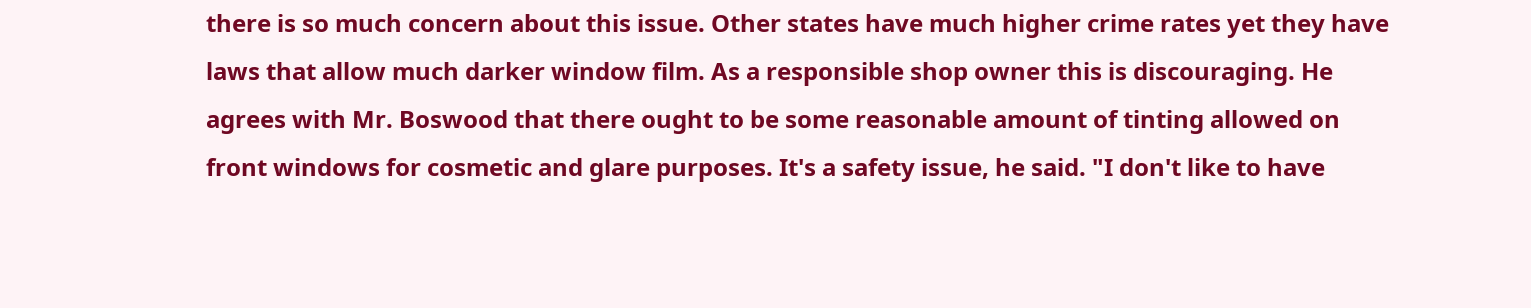there is so much concern about this issue. Other states have much higher crime rates yet they have laws that allow much darker window film. As a responsible shop owner this is discouraging. He agrees with Mr. Boswood that there ought to be some reasonable amount of tinting allowed on front windows for cosmetic and glare purposes. It's a safety issue, he said. "I don't like to have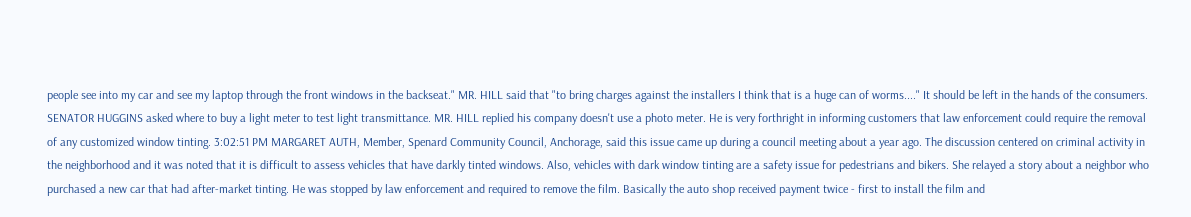people see into my car and see my laptop through the front windows in the backseat." MR. HILL said that "to bring charges against the installers I think that is a huge can of worms...." It should be left in the hands of the consumers. SENATOR HUGGINS asked where to buy a light meter to test light transmittance. MR. HILL replied his company doesn't use a photo meter. He is very forthright in informing customers that law enforcement could require the removal of any customized window tinting. 3:02:51 PM MARGARET AUTH, Member, Spenard Community Council, Anchorage, said this issue came up during a council meeting about a year ago. The discussion centered on criminal activity in the neighborhood and it was noted that it is difficult to assess vehicles that have darkly tinted windows. Also, vehicles with dark window tinting are a safety issue for pedestrians and bikers. She relayed a story about a neighbor who purchased a new car that had after-market tinting. He was stopped by law enforcement and required to remove the film. Basically the auto shop received payment twice - first to install the film and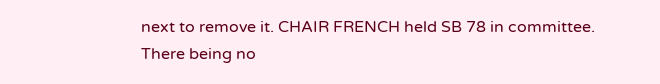next to remove it. CHAIR FRENCH held SB 78 in committee. There being no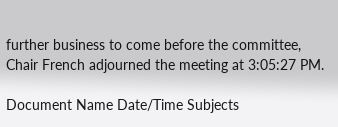further business to come before the committee, Chair French adjourned the meeting at 3:05:27 PM.

Document Name Date/Time Subjects